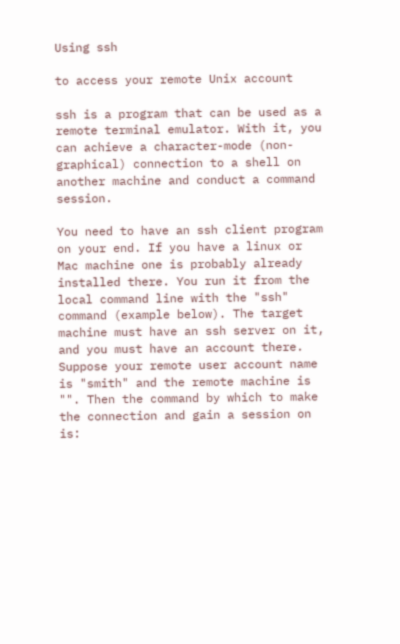Using ssh

to access your remote Unix account

ssh is a program that can be used as a remote terminal emulator. With it, you can achieve a character-mode (non-graphical) connection to a shell on another machine and conduct a command session.

You need to have an ssh client program on your end. If you have a linux or Mac machine one is probably already installed there. You run it from the local command line with the "ssh" command (example below). The target machine must have an ssh server on it, and you must have an account there. Suppose your remote user account name is "smith" and the remote machine is "". Then the command by which to make the connection and gain a session on is: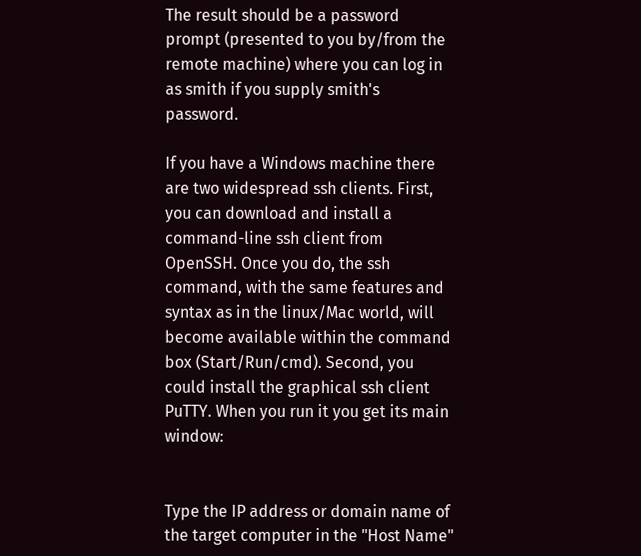The result should be a password prompt (presented to you by/from the remote machine) where you can log in as smith if you supply smith's password.

If you have a Windows machine there are two widespread ssh clients. First, you can download and install a command-line ssh client from OpenSSH. Once you do, the ssh command, with the same features and syntax as in the linux/Mac world, will become available within the command box (Start/Run/cmd). Second, you could install the graphical ssh client PuTTY. When you run it you get its main window:


Type the IP address or domain name of the target computer in the "Host Name"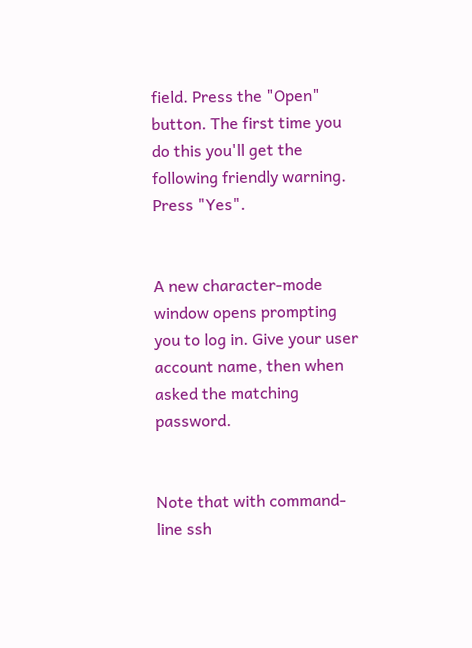field. Press the "Open" button. The first time you do this you'll get the following friendly warning. Press "Yes".


A new character-mode window opens prompting you to log in. Give your user account name, then when asked the matching password.


Note that with command-line ssh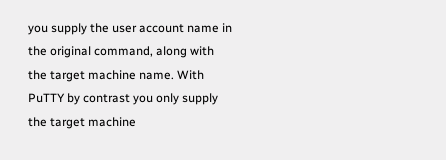you supply the user account name in the original command, along with the target machine name. With PuTTY by contrast you only supply the target machine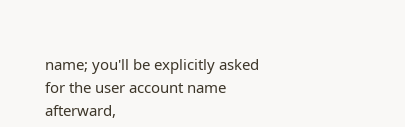name; you'll be explicitly asked for the user account name afterward,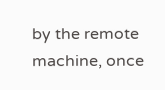by the remote machine, once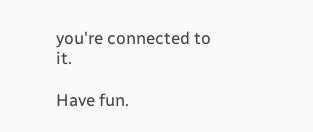you're connected to it.

Have fun.